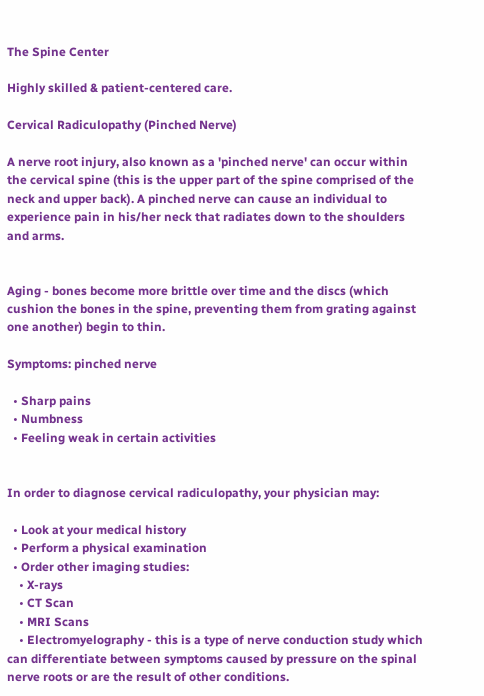The Spine Center

Highly skilled & patient-centered care.

Cervical Radiculopathy (Pinched Nerve)

A nerve root injury, also known as a 'pinched nerve' can occur within the cervical spine (this is the upper part of the spine comprised of the neck and upper back). A pinched nerve can cause an individual to experience pain in his/her neck that radiates down to the shoulders and arms.


Aging - bones become more brittle over time and the discs (which cushion the bones in the spine, preventing them from grating against one another) begin to thin.

Symptoms: pinched nerve

  • Sharp pains
  • Numbness
  • Feeling weak in certain activities


In order to diagnose cervical radiculopathy, your physician may:

  • Look at your medical history
  • Perform a physical examination
  • Order other imaging studies:
    • X-rays
    • CT Scan
    • MRI Scans
    • Electromyelography - this is a type of nerve conduction study which can differentiate between symptoms caused by pressure on the spinal nerve roots or are the result of other conditions.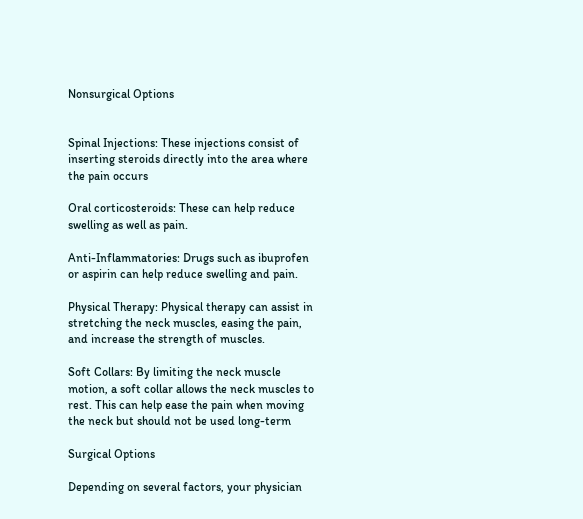Nonsurgical Options


Spinal Injections: These injections consist of inserting steroids directly into the area where the pain occurs

Oral corticosteroids: These can help reduce swelling as well as pain.

Anti-Inflammatories: Drugs such as ibuprofen or aspirin can help reduce swelling and pain.

Physical Therapy: Physical therapy can assist in stretching the neck muscles, easing the pain, and increase the strength of muscles.

Soft Collars: By limiting the neck muscle motion, a soft collar allows the neck muscles to rest. This can help ease the pain when moving the neck but should not be used long-term

Surgical Options

Depending on several factors, your physician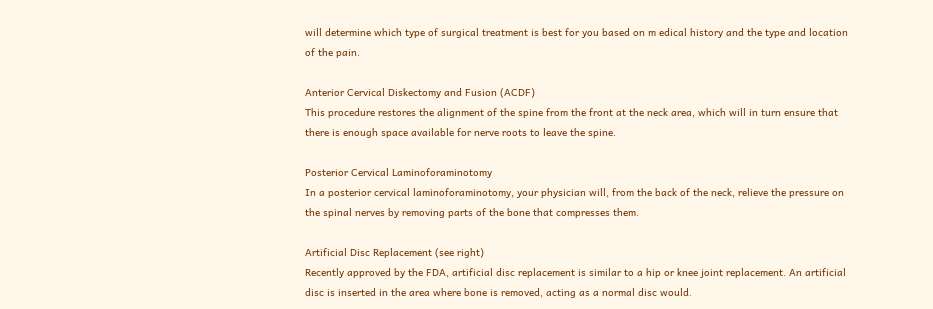will determine which type of surgical treatment is best for you based on m edical history and the type and location of the pain.

Anterior Cervical Diskectomy and Fusion (ACDF)
This procedure restores the alignment of the spine from the front at the neck area, which will in turn ensure that there is enough space available for nerve roots to leave the spine.

Posterior Cervical Laminoforaminotomy
In a posterior cervical laminoforaminotomy, your physician will, from the back of the neck, relieve the pressure on the spinal nerves by removing parts of the bone that compresses them.

Artificial Disc Replacement (see right)
Recently approved by the FDA, artificial disc replacement is similar to a hip or knee joint replacement. An artificial disc is inserted in the area where bone is removed, acting as a normal disc would.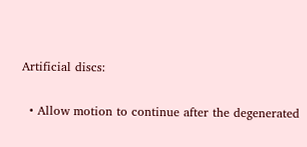Artificial discs:

  • Allow motion to continue after the degenerated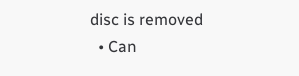disc is removed
  • Can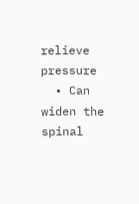relieve pressure
  • Can widen the spinal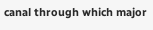canal through which major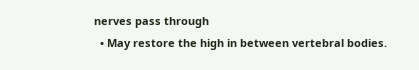nerves pass through
  • May restore the high in between vertebral bodies.